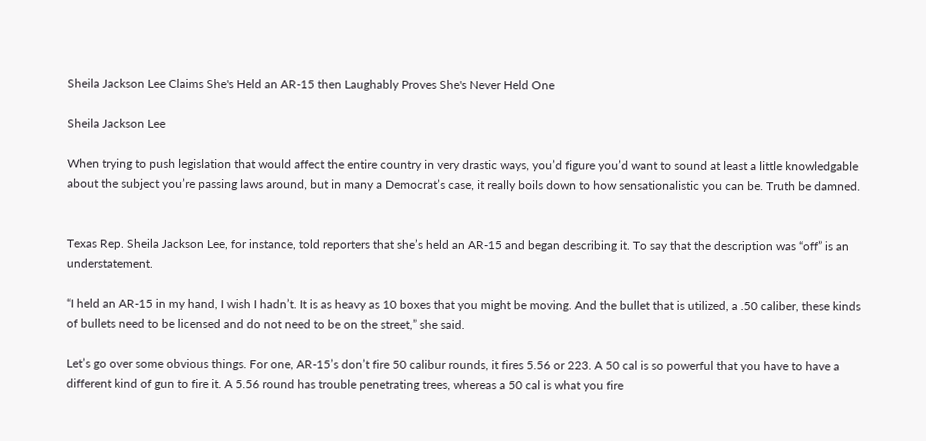Sheila Jackson Lee Claims She's Held an AR-15 then Laughably Proves She's Never Held One

Sheila Jackson Lee

When trying to push legislation that would affect the entire country in very drastic ways, you’d figure you’d want to sound at least a little knowledgable about the subject you’re passing laws around, but in many a Democrat’s case, it really boils down to how sensationalistic you can be. Truth be damned.


Texas Rep. Sheila Jackson Lee, for instance, told reporters that she’s held an AR-15 and began describing it. To say that the description was “off” is an understatement.

“I held an AR-15 in my hand, I wish I hadn’t. It is as heavy as 10 boxes that you might be moving. And the bullet that is utilized, a .50 caliber, these kinds of bullets need to be licensed and do not need to be on the street,” she said.

Let’s go over some obvious things. For one, AR-15’s don’t fire 50 calibur rounds, it fires 5.56 or 223. A 50 cal is so powerful that you have to have a different kind of gun to fire it. A 5.56 round has trouble penetrating trees, whereas a 50 cal is what you fire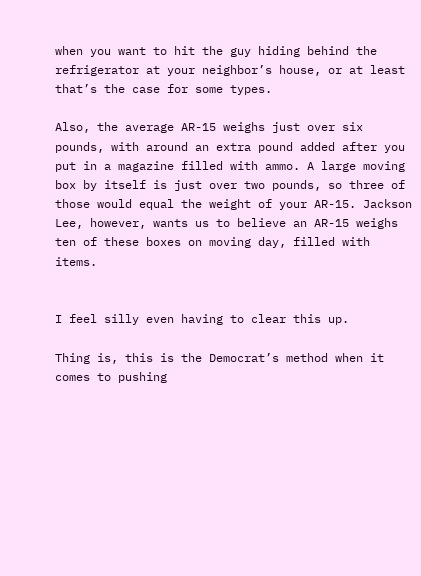when you want to hit the guy hiding behind the refrigerator at your neighbor’s house, or at least that’s the case for some types.

Also, the average AR-15 weighs just over six pounds, with around an extra pound added after you put in a magazine filled with ammo. A large moving box by itself is just over two pounds, so three of those would equal the weight of your AR-15. Jackson Lee, however, wants us to believe an AR-15 weighs ten of these boxes on moving day, filled with items.


I feel silly even having to clear this up.

Thing is, this is the Democrat’s method when it comes to pushing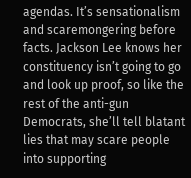agendas. It’s sensationalism and scaremongering before facts. Jackson Lee knows her constituency isn’t going to go and look up proof, so like the rest of the anti-gun Democrats, she’ll tell blatant lies that may scare people into supporting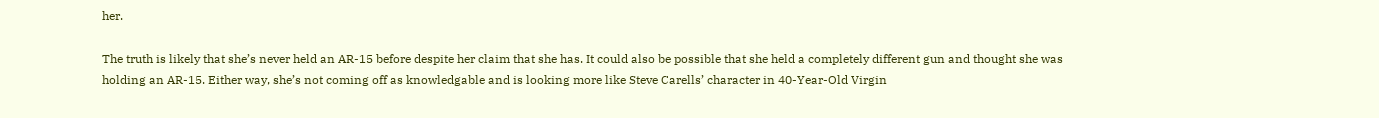her.

The truth is likely that she’s never held an AR-15 before despite her claim that she has. It could also be possible that she held a completely different gun and thought she was holding an AR-15. Either way, she’s not coming off as knowledgable and is looking more like Steve Carells’ character in 40-Year-Old Virgin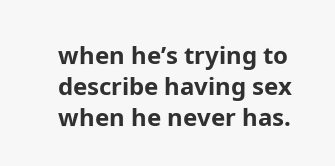when he’s trying to describe having sex when he never has.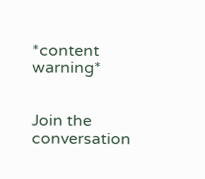*content warning*


Join the conversation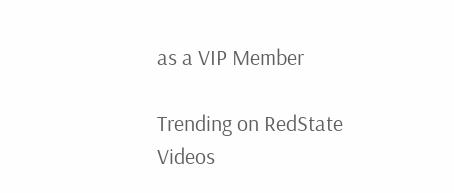as a VIP Member

Trending on RedState Videos